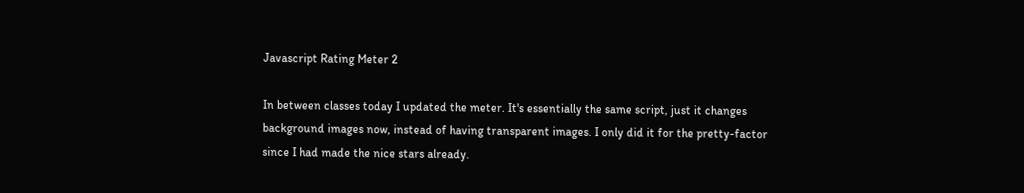Javascript Rating Meter 2

In between classes today I updated the meter. It's essentially the same script, just it changes background images now, instead of having transparent images. I only did it for the pretty-factor since I had made the nice stars already.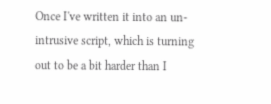Once I've written it into an un-intrusive script, which is turning out to be a bit harder than I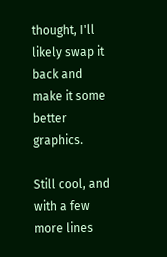thought, I'll likely swap it back and make it some better graphics.

Still cool, and with a few more lines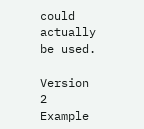could actually be used.

Version 2 Example